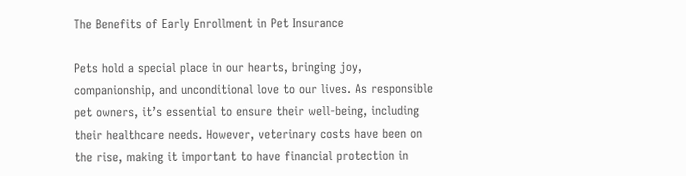The Benefits of Early Enrollment in Pet Insurance

Pets hold a special place in our hearts, bringing joy, companionship, and unconditional love to our lives. As responsible pet owners, it’s essential to ensure their well-being, including their healthcare needs. However, veterinary costs have been on the rise, making it important to have financial protection in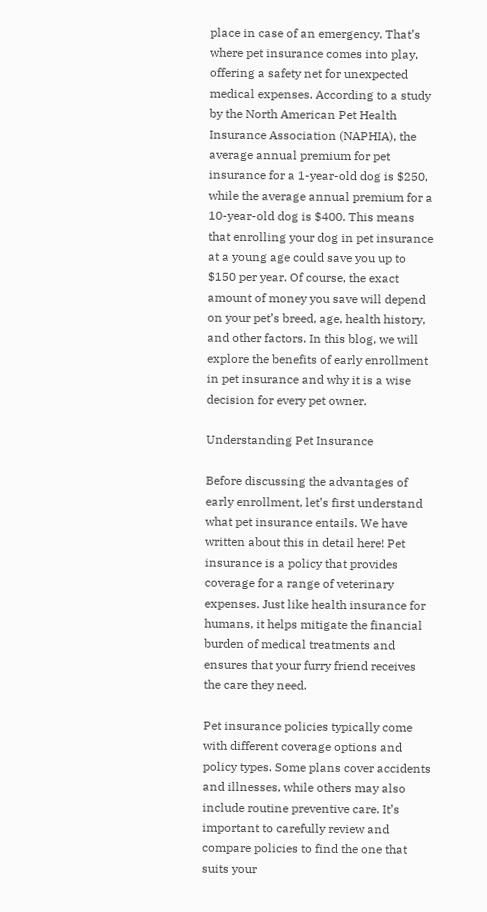place in case of an emergency. That’s where pet insurance comes into play, offering a safety net for unexpected medical expenses. According to a study by the North American Pet Health Insurance Association (NAPHIA), the average annual premium for pet insurance for a 1-year-old dog is $250, while the average annual premium for a 10-year-old dog is $400. This means that enrolling your dog in pet insurance at a young age could save you up to $150 per year. Of course, the exact amount of money you save will depend on your pet’s breed, age, health history, and other factors. In this blog, we will explore the benefits of early enrollment in pet insurance and why it is a wise decision for every pet owner.

Understanding Pet Insurance

Before discussing the advantages of early enrollment, let’s first understand what pet insurance entails. We have written about this in detail here! Pet insurance is a policy that provides coverage for a range of veterinary expenses. Just like health insurance for humans, it helps mitigate the financial burden of medical treatments and ensures that your furry friend receives the care they need.

Pet insurance policies typically come with different coverage options and policy types. Some plans cover accidents and illnesses, while others may also include routine preventive care. It’s important to carefully review and compare policies to find the one that suits your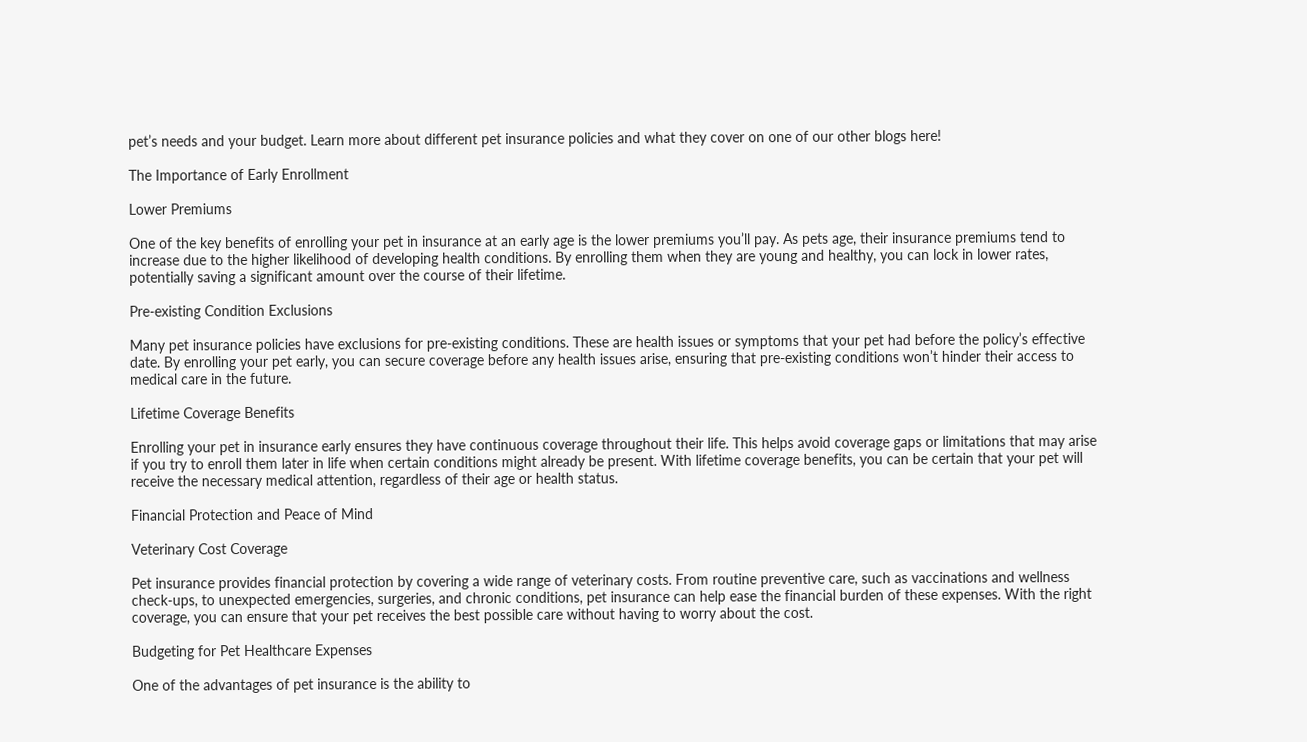pet’s needs and your budget. Learn more about different pet insurance policies and what they cover on one of our other blogs here!

The Importance of Early Enrollment

Lower Premiums

One of the key benefits of enrolling your pet in insurance at an early age is the lower premiums you’ll pay. As pets age, their insurance premiums tend to increase due to the higher likelihood of developing health conditions. By enrolling them when they are young and healthy, you can lock in lower rates, potentially saving a significant amount over the course of their lifetime.

Pre-existing Condition Exclusions

Many pet insurance policies have exclusions for pre-existing conditions. These are health issues or symptoms that your pet had before the policy’s effective date. By enrolling your pet early, you can secure coverage before any health issues arise, ensuring that pre-existing conditions won’t hinder their access to medical care in the future.

Lifetime Coverage Benefits

Enrolling your pet in insurance early ensures they have continuous coverage throughout their life. This helps avoid coverage gaps or limitations that may arise if you try to enroll them later in life when certain conditions might already be present. With lifetime coverage benefits, you can be certain that your pet will receive the necessary medical attention, regardless of their age or health status.

Financial Protection and Peace of Mind

Veterinary Cost Coverage

Pet insurance provides financial protection by covering a wide range of veterinary costs. From routine preventive care, such as vaccinations and wellness check-ups, to unexpected emergencies, surgeries, and chronic conditions, pet insurance can help ease the financial burden of these expenses. With the right coverage, you can ensure that your pet receives the best possible care without having to worry about the cost.

Budgeting for Pet Healthcare Expenses

One of the advantages of pet insurance is the ability to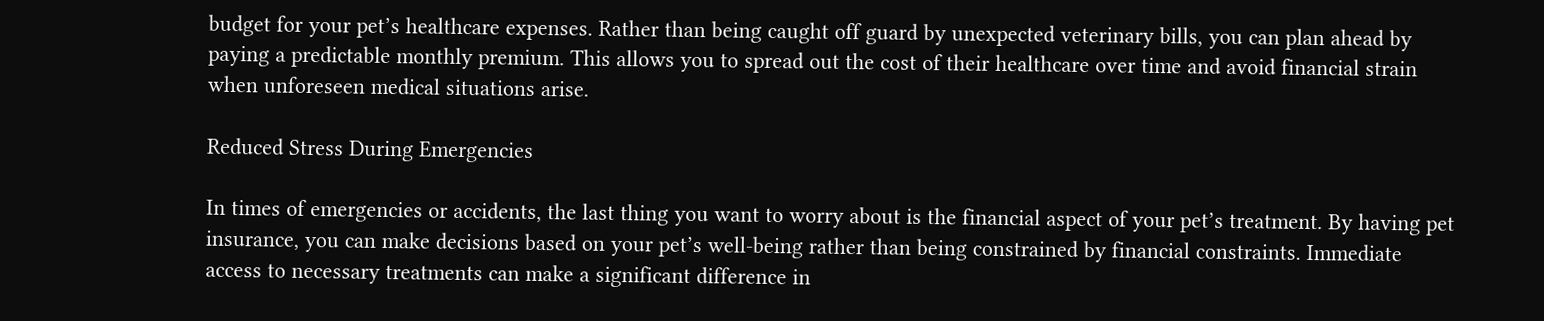budget for your pet’s healthcare expenses. Rather than being caught off guard by unexpected veterinary bills, you can plan ahead by paying a predictable monthly premium. This allows you to spread out the cost of their healthcare over time and avoid financial strain when unforeseen medical situations arise.

Reduced Stress During Emergencies

In times of emergencies or accidents, the last thing you want to worry about is the financial aspect of your pet’s treatment. By having pet insurance, you can make decisions based on your pet’s well-being rather than being constrained by financial constraints. Immediate access to necessary treatments can make a significant difference in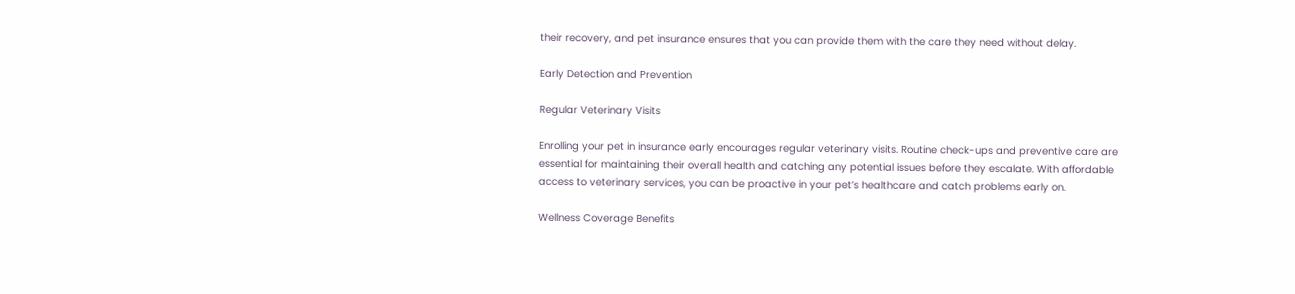their recovery, and pet insurance ensures that you can provide them with the care they need without delay.

Early Detection and Prevention

Regular Veterinary Visits

Enrolling your pet in insurance early encourages regular veterinary visits. Routine check-ups and preventive care are essential for maintaining their overall health and catching any potential issues before they escalate. With affordable access to veterinary services, you can be proactive in your pet’s healthcare and catch problems early on.

Wellness Coverage Benefits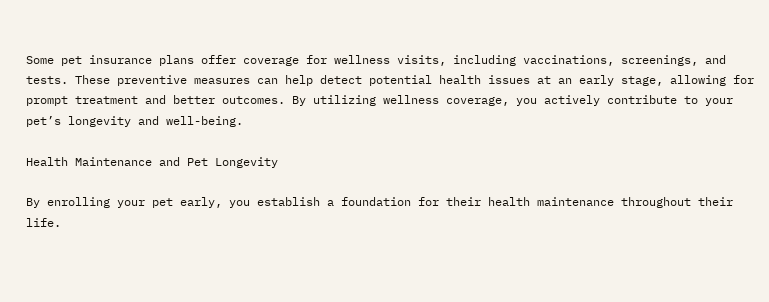Some pet insurance plans offer coverage for wellness visits, including vaccinations, screenings, and tests. These preventive measures can help detect potential health issues at an early stage, allowing for prompt treatment and better outcomes. By utilizing wellness coverage, you actively contribute to your pet’s longevity and well-being.

Health Maintenance and Pet Longevity

By enrolling your pet early, you establish a foundation for their health maintenance throughout their life.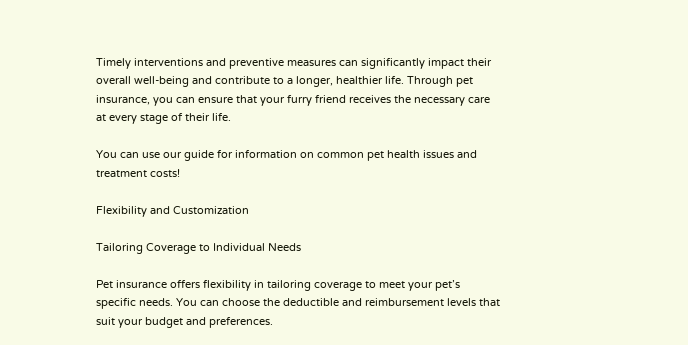Timely interventions and preventive measures can significantly impact their overall well-being and contribute to a longer, healthier life. Through pet insurance, you can ensure that your furry friend receives the necessary care at every stage of their life.

You can use our guide for information on common pet health issues and treatment costs!

Flexibility and Customization

Tailoring Coverage to Individual Needs

Pet insurance offers flexibility in tailoring coverage to meet your pet’s specific needs. You can choose the deductible and reimbursement levels that suit your budget and preferences.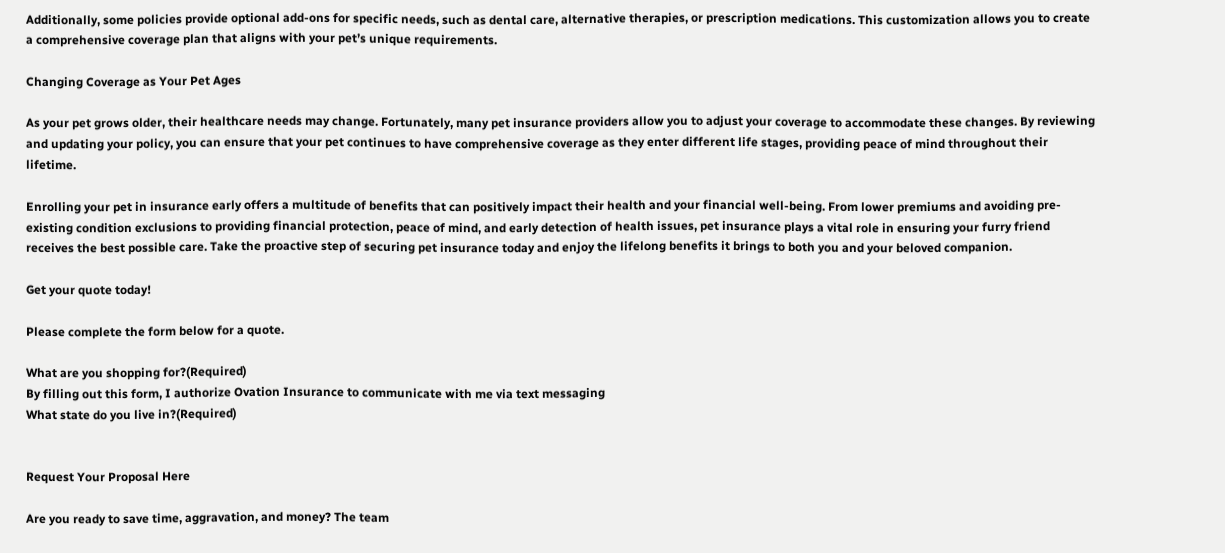Additionally, some policies provide optional add-ons for specific needs, such as dental care, alternative therapies, or prescription medications. This customization allows you to create a comprehensive coverage plan that aligns with your pet’s unique requirements.

Changing Coverage as Your Pet Ages

As your pet grows older, their healthcare needs may change. Fortunately, many pet insurance providers allow you to adjust your coverage to accommodate these changes. By reviewing and updating your policy, you can ensure that your pet continues to have comprehensive coverage as they enter different life stages, providing peace of mind throughout their lifetime.

Enrolling your pet in insurance early offers a multitude of benefits that can positively impact their health and your financial well-being. From lower premiums and avoiding pre-existing condition exclusions to providing financial protection, peace of mind, and early detection of health issues, pet insurance plays a vital role in ensuring your furry friend receives the best possible care. Take the proactive step of securing pet insurance today and enjoy the lifelong benefits it brings to both you and your beloved companion.

Get your quote today!

Please complete the form below for a quote.

What are you shopping for?(Required)
By filling out this form, I authorize Ovation Insurance to communicate with me via text messaging
What state do you live in?(Required)


Request Your Proposal Here

Are you ready to save time, aggravation, and money? The team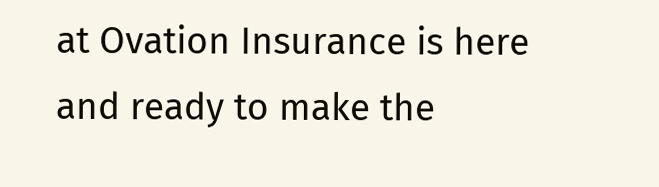at Ovation Insurance is here and ready to make the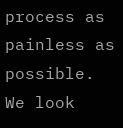process as painless as possible. We look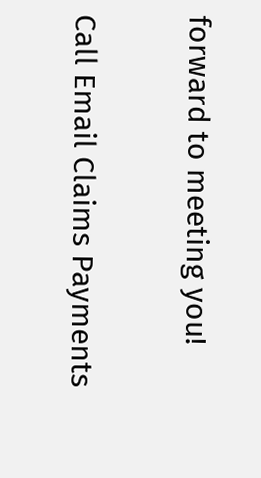forward to meeting you!

Call Email Claims Payments